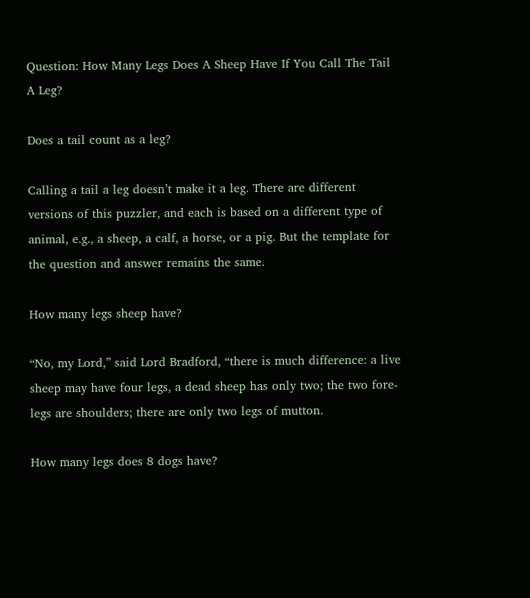Question: How Many Legs Does A Sheep Have If You Call The Tail A Leg?

Does a tail count as a leg?

Calling a tail a leg doesn’t make it a leg. There are different versions of this puzzler, and each is based on a different type of animal, e.g., a sheep, a calf, a horse, or a pig. But the template for the question and answer remains the same.

How many legs sheep have?

“No, my Lord,” said Lord Bradford, “there is much difference: a live sheep may have four legs, a dead sheep has only two; the two fore-legs are shoulders; there are only two legs of mutton.

How many legs does 8 dogs have?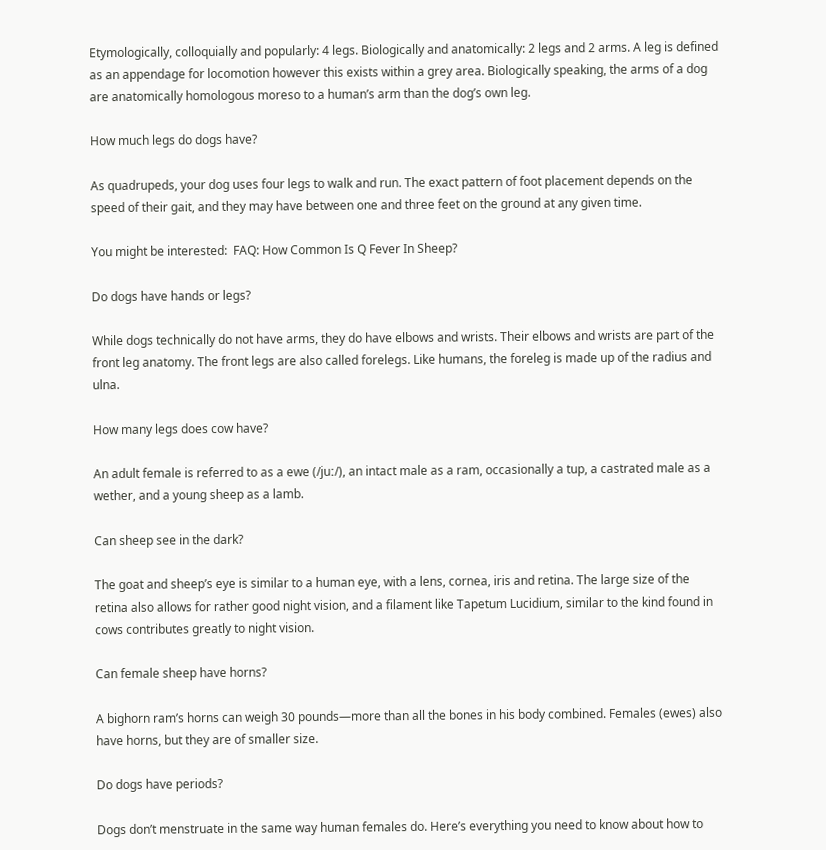Etymologically, colloquially and popularly: 4 legs. Biologically and anatomically: 2 legs and 2 arms. A leg is defined as an appendage for locomotion however this exists within a grey area. Biologically speaking, the arms of a dog are anatomically homologous moreso to a human’s arm than the dog’s own leg.

How much legs do dogs have?

As quadrupeds, your dog uses four legs to walk and run. The exact pattern of foot placement depends on the speed of their gait, and they may have between one and three feet on the ground at any given time.

You might be interested:  FAQ: How Common Is Q Fever In Sheep?

Do dogs have hands or legs?

While dogs technically do not have arms, they do have elbows and wrists. Their elbows and wrists are part of the front leg anatomy. The front legs are also called forelegs. Like humans, the foreleg is made up of the radius and ulna.

How many legs does cow have?

An adult female is referred to as a ewe (/juː/), an intact male as a ram, occasionally a tup, a castrated male as a wether, and a young sheep as a lamb.

Can sheep see in the dark?

The goat and sheep’s eye is similar to a human eye, with a lens, cornea, iris and retina. The large size of the retina also allows for rather good night vision, and a filament like Tapetum Lucidium, similar to the kind found in cows contributes greatly to night vision.

Can female sheep have horns?

A bighorn ram’s horns can weigh 30 pounds—more than all the bones in his body combined. Females (ewes) also have horns, but they are of smaller size.

Do dogs have periods?

Dogs don’t menstruate in the same way human females do. Here’s everything you need to know about how to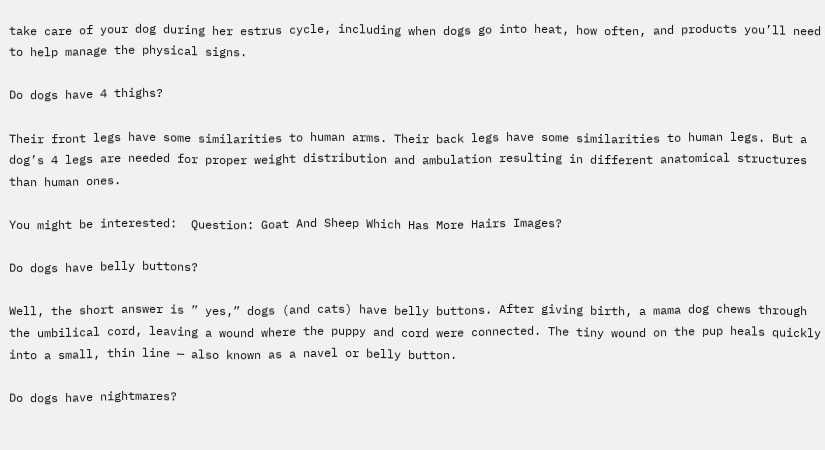take care of your dog during her estrus cycle, including when dogs go into heat, how often, and products you’ll need to help manage the physical signs.

Do dogs have 4 thighs?

Their front legs have some similarities to human arms. Their back legs have some similarities to human legs. But a dog’s 4 legs are needed for proper weight distribution and ambulation resulting in different anatomical structures than human ones.

You might be interested:  Question: Goat And Sheep Which Has More Hairs Images?

Do dogs have belly buttons?

Well, the short answer is ” yes,” dogs (and cats) have belly buttons. After giving birth, a mama dog chews through the umbilical cord, leaving a wound where the puppy and cord were connected. The tiny wound on the pup heals quickly into a small, thin line — also known as a navel or belly button.

Do dogs have nightmares?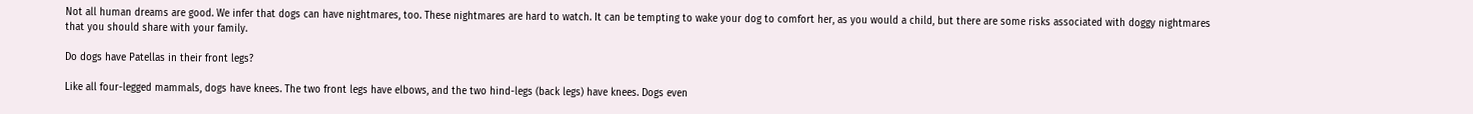Not all human dreams are good. We infer that dogs can have nightmares, too. These nightmares are hard to watch. It can be tempting to wake your dog to comfort her, as you would a child, but there are some risks associated with doggy nightmares that you should share with your family.

Do dogs have Patellas in their front legs?

Like all four-legged mammals, dogs have knees. The two front legs have elbows, and the two hind-legs (back legs) have knees. Dogs even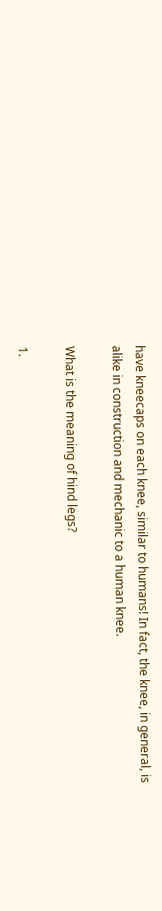have kneecaps on each knee, similar to humans! In fact, the knee, in general, is alike in construction and mechanic to a human knee.

What is the meaning of hind legs?

1.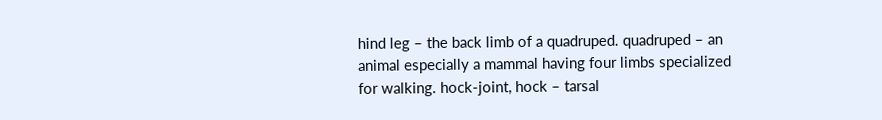hind leg – the back limb of a quadruped. quadruped – an animal especially a mammal having four limbs specialized for walking. hock-joint, hock – tarsal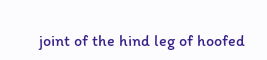joint of the hind leg of hoofed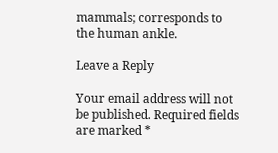mammals; corresponds to the human ankle.

Leave a Reply

Your email address will not be published. Required fields are marked *